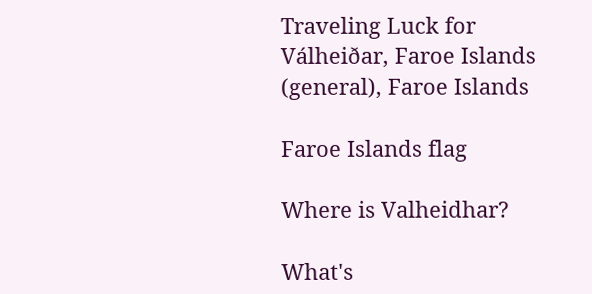Traveling Luck for Válheiðar, Faroe Islands (general), Faroe Islands

Faroe Islands flag

Where is Valheidhar?

What's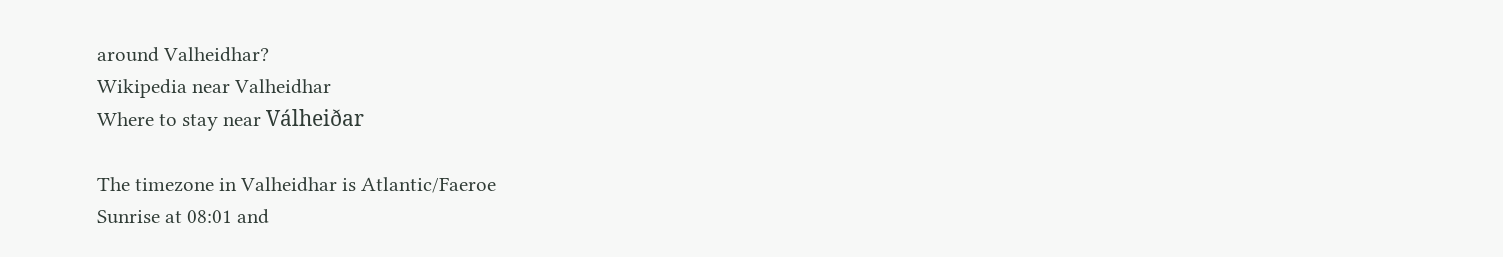around Valheidhar?
Wikipedia near Valheidhar
Where to stay near Válheiðar

The timezone in Valheidhar is Atlantic/Faeroe
Sunrise at 08:01 and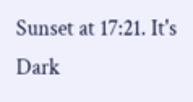Sunset at 17:21. It's Dark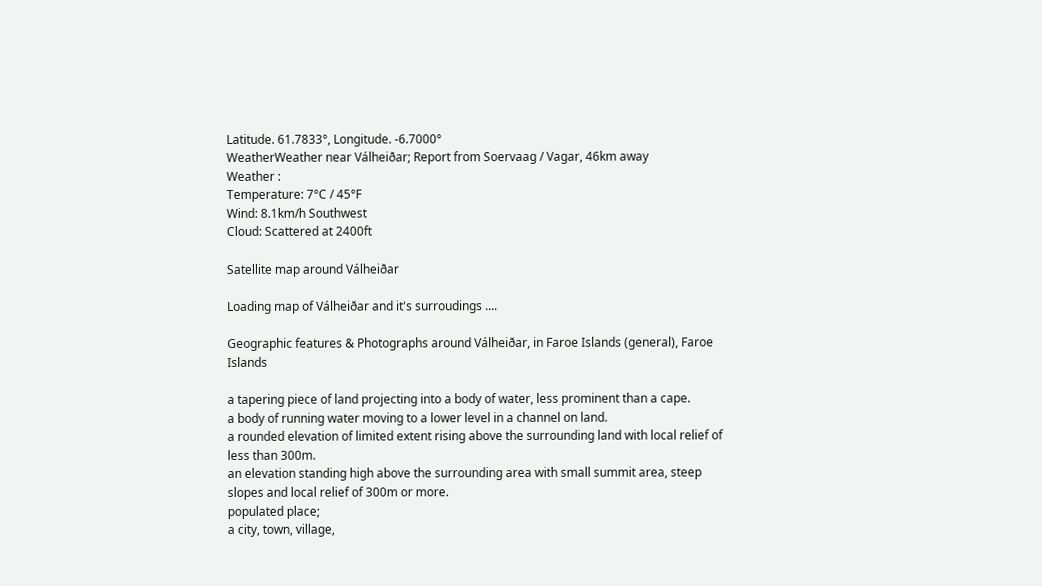Latitude. 61.7833°, Longitude. -6.7000°
WeatherWeather near Válheiðar; Report from Soervaag / Vagar, 46km away
Weather :
Temperature: 7°C / 45°F
Wind: 8.1km/h Southwest
Cloud: Scattered at 2400ft

Satellite map around Válheiðar

Loading map of Válheiðar and it's surroudings ....

Geographic features & Photographs around Válheiðar, in Faroe Islands (general), Faroe Islands

a tapering piece of land projecting into a body of water, less prominent than a cape.
a body of running water moving to a lower level in a channel on land.
a rounded elevation of limited extent rising above the surrounding land with local relief of less than 300m.
an elevation standing high above the surrounding area with small summit area, steep slopes and local relief of 300m or more.
populated place;
a city, town, village,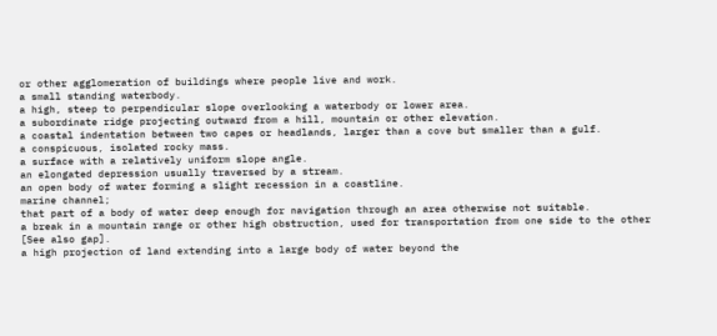or other agglomeration of buildings where people live and work.
a small standing waterbody.
a high, steep to perpendicular slope overlooking a waterbody or lower area.
a subordinate ridge projecting outward from a hill, mountain or other elevation.
a coastal indentation between two capes or headlands, larger than a cove but smaller than a gulf.
a conspicuous, isolated rocky mass.
a surface with a relatively uniform slope angle.
an elongated depression usually traversed by a stream.
an open body of water forming a slight recession in a coastline.
marine channel;
that part of a body of water deep enough for navigation through an area otherwise not suitable.
a break in a mountain range or other high obstruction, used for transportation from one side to the other [See also gap].
a high projection of land extending into a large body of water beyond the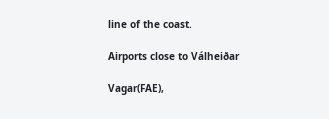line of the coast.

Airports close to Válheiðar

Vagar(FAE),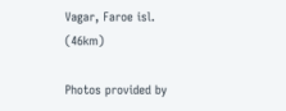Vagar, Faroe isl. (46km)

Photos provided by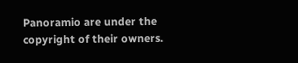Panoramio are under the copyright of their owners.